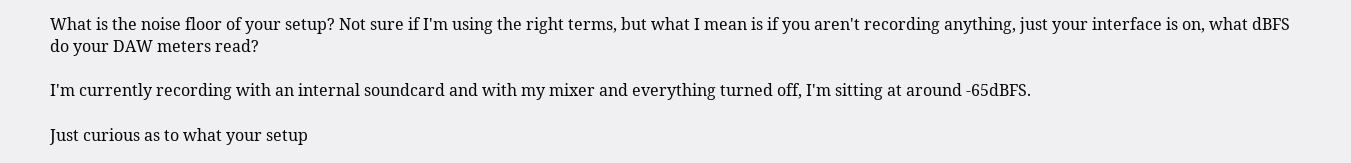What is the noise floor of your setup? Not sure if I'm using the right terms, but what I mean is if you aren't recording anything, just your interface is on, what dBFS do your DAW meters read?

I'm currently recording with an internal soundcard and with my mixer and everything turned off, I'm sitting at around -65dBFS.

Just curious as to what your setup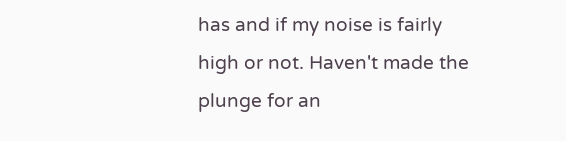has and if my noise is fairly high or not. Haven't made the plunge for an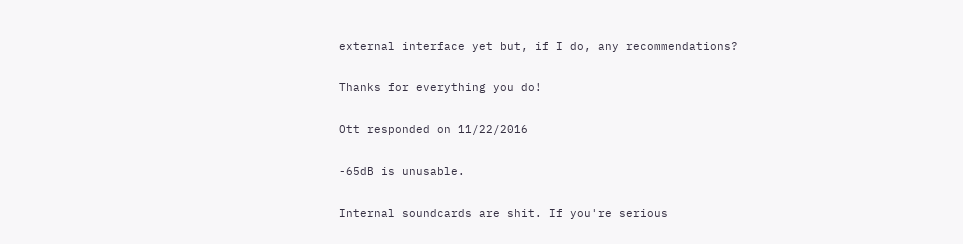external interface yet but, if I do, any recommendations?

Thanks for everything you do!

Ott responded on 11/22/2016

-65dB is unusable.

Internal soundcards are shit. If you're serious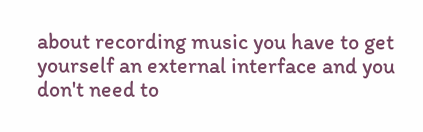about recording music you have to get yourself an external interface and you don't need to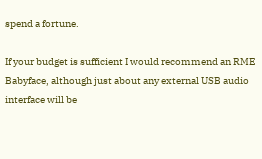spend a fortune.

If your budget is sufficient I would recommend an RME Babyface, although just about any external USB audio interface will be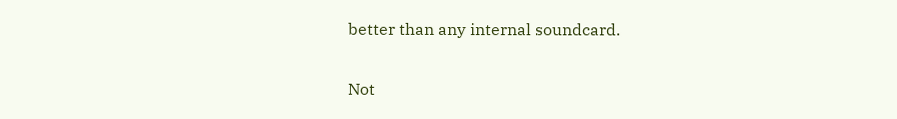better than any internal soundcard.

Not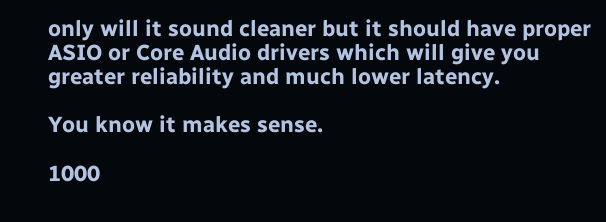only will it sound cleaner but it should have proper ASIO or Core Audio drivers which will give you greater reliability and much lower latency.

You know it makes sense.

1000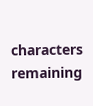characters remaining